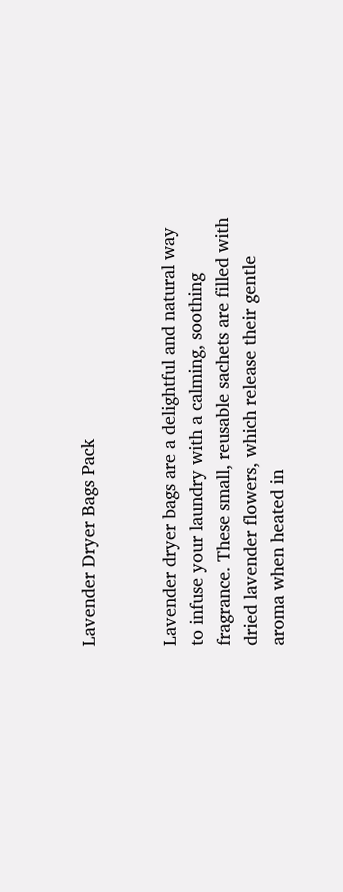Lavender Dryer Bags Pack


Lavender dryer bags are a delightful and natural way to infuse your laundry with a calming, soothing fragrance. These small, reusable sachets are filled with dried lavender flowers, which release their gentle aroma when heated in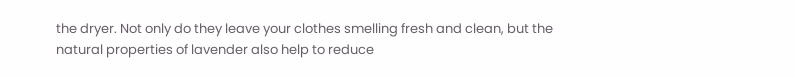the dryer. Not only do they leave your clothes smelling fresh and clean, but the natural properties of lavender also help to reduce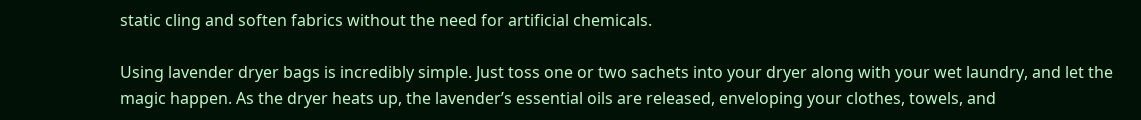static cling and soften fabrics without the need for artificial chemicals.

Using lavender dryer bags is incredibly simple. Just toss one or two sachets into your dryer along with your wet laundry, and let the magic happen. As the dryer heats up, the lavender’s essential oils are released, enveloping your clothes, towels, and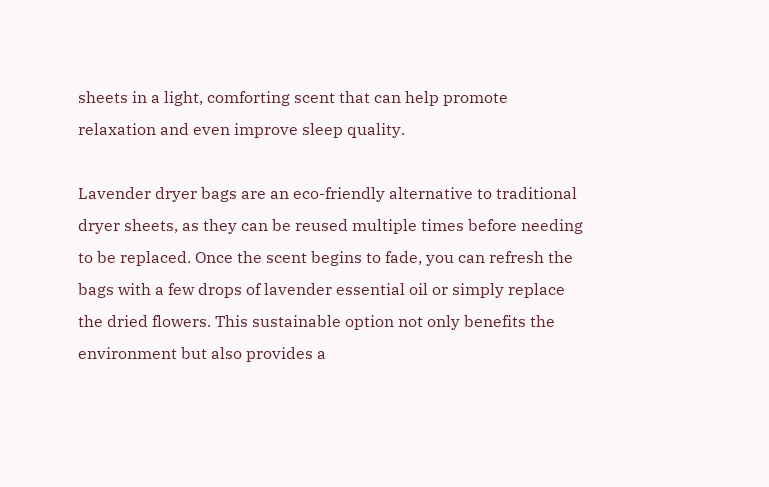sheets in a light, comforting scent that can help promote relaxation and even improve sleep quality.

Lavender dryer bags are an eco-friendly alternative to traditional dryer sheets, as they can be reused multiple times before needing to be replaced. Once the scent begins to fade, you can refresh the bags with a few drops of lavender essential oil or simply replace the dried flowers. This sustainable option not only benefits the environment but also provides a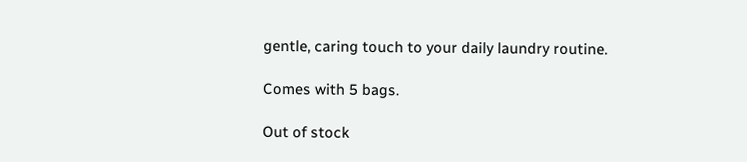gentle, caring touch to your daily laundry routine.

Comes with 5 bags.

Out of stock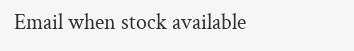Email when stock available